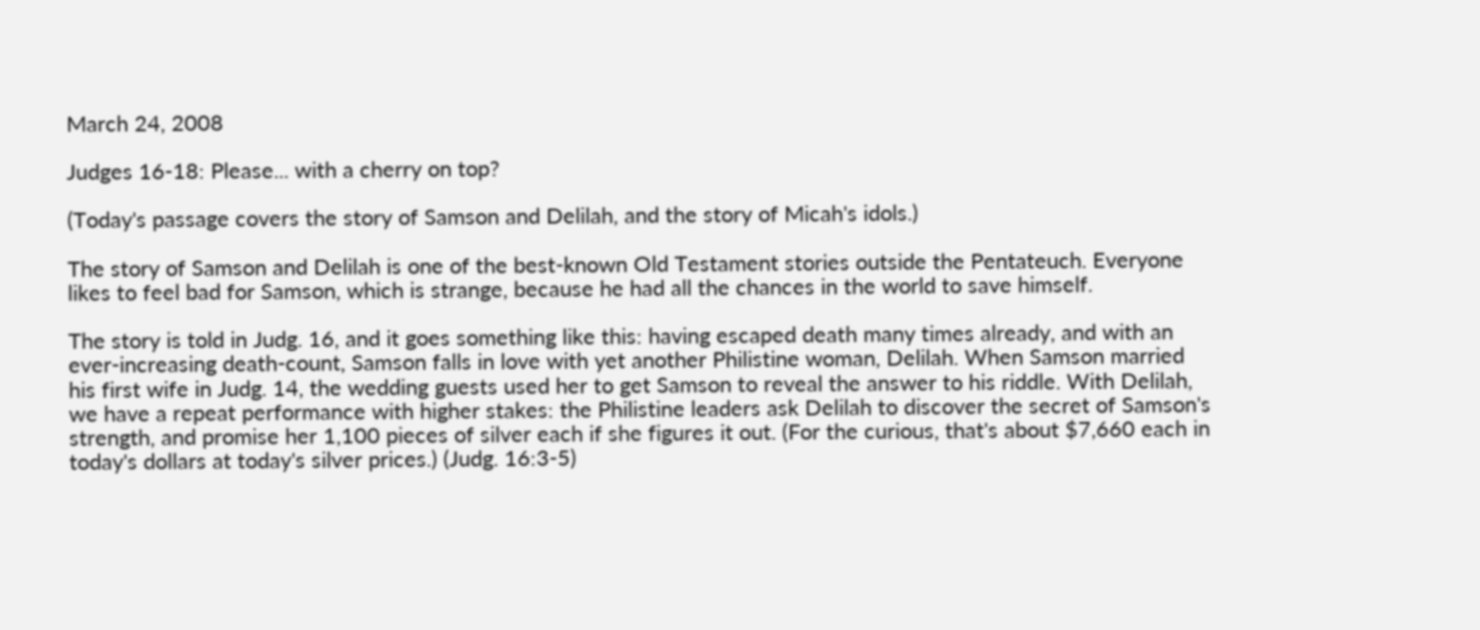March 24, 2008

Judges 16-18: Please... with a cherry on top?

(Today's passage covers the story of Samson and Delilah, and the story of Micah's idols.)

The story of Samson and Delilah is one of the best-known Old Testament stories outside the Pentateuch. Everyone likes to feel bad for Samson, which is strange, because he had all the chances in the world to save himself.

The story is told in Judg. 16, and it goes something like this: having escaped death many times already, and with an ever-increasing death-count, Samson falls in love with yet another Philistine woman, Delilah. When Samson married his first wife in Judg. 14, the wedding guests used her to get Samson to reveal the answer to his riddle. With Delilah, we have a repeat performance with higher stakes: the Philistine leaders ask Delilah to discover the secret of Samson's strength, and promise her 1,100 pieces of silver each if she figures it out. (For the curious, that's about $7,660 each in today's dollars at today's silver prices.) (Judg. 16:3-5)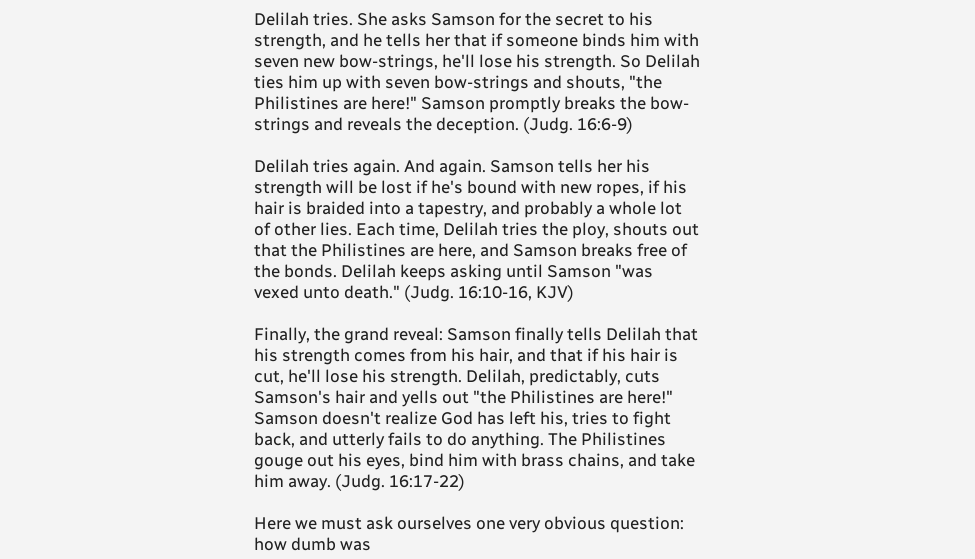Delilah tries. She asks Samson for the secret to his strength, and he tells her that if someone binds him with seven new bow-strings, he'll lose his strength. So Delilah ties him up with seven bow-strings and shouts, "the Philistines are here!" Samson promptly breaks the bow-strings and reveals the deception. (Judg. 16:6-9)

Delilah tries again. And again. Samson tells her his strength will be lost if he's bound with new ropes, if his hair is braided into a tapestry, and probably a whole lot of other lies. Each time, Delilah tries the ploy, shouts out that the Philistines are here, and Samson breaks free of the bonds. Delilah keeps asking until Samson "was vexed unto death." (Judg. 16:10-16, KJV)

Finally, the grand reveal: Samson finally tells Delilah that his strength comes from his hair, and that if his hair is cut, he'll lose his strength. Delilah, predictably, cuts Samson's hair and yells out "the Philistines are here!" Samson doesn't realize God has left his, tries to fight back, and utterly fails to do anything. The Philistines gouge out his eyes, bind him with brass chains, and take him away. (Judg. 16:17-22)

Here we must ask ourselves one very obvious question: how dumb was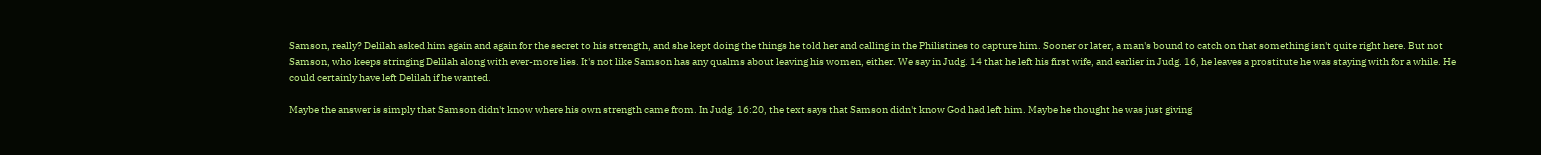Samson, really? Delilah asked him again and again for the secret to his strength, and she kept doing the things he told her and calling in the Philistines to capture him. Sooner or later, a man's bound to catch on that something isn't quite right here. But not Samson, who keeps stringing Delilah along with ever-more lies. It's not like Samson has any qualms about leaving his women, either. We say in Judg. 14 that he left his first wife, and earlier in Judg. 16, he leaves a prostitute he was staying with for a while. He could certainly have left Delilah if he wanted.

Maybe the answer is simply that Samson didn't know where his own strength came from. In Judg. 16:20, the text says that Samson didn't know God had left him. Maybe he thought he was just giving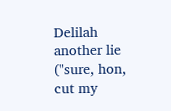Delilah another lie ("sure, hon, cut my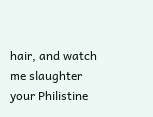hair, and watch me slaughter your Philistine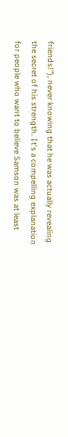friends!"), never knowing that he was actually revealing the secret of his strength. It's a compelling explanation for people who want to believe Samson was at least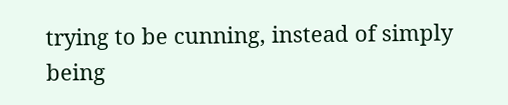trying to be cunning, instead of simply being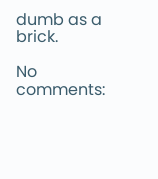dumb as a brick.

No comments: